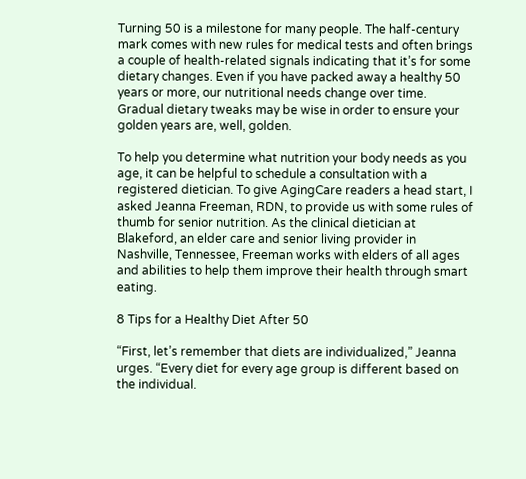Turning 50 is a milestone for many people. The half-century mark comes with new rules for medical tests and often brings a couple of health-related signals indicating that it’s for some dietary changes. Even if you have packed away a healthy 50 years or more, our nutritional needs change over time. Gradual dietary tweaks may be wise in order to ensure your golden years are, well, golden.

To help you determine what nutrition your body needs as you age, it can be helpful to schedule a consultation with a registered dietician. To give AgingCare readers a head start, I asked Jeanna Freeman, RDN, to provide us with some rules of thumb for senior nutrition. As the clinical dietician at Blakeford, an elder care and senior living provider in Nashville, Tennessee, Freeman works with elders of all ages and abilities to help them improve their health through smart eating.

8 Tips for a Healthy Diet After 50

“First, let’s remember that diets are individualized,” Jeanna urges. “Every diet for every age group is different based on the individual.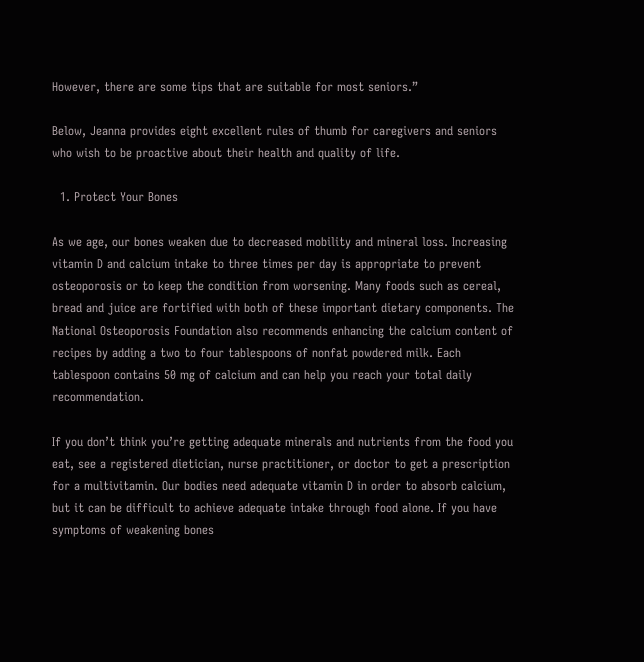However, there are some tips that are suitable for most seniors.”

Below, Jeanna provides eight excellent rules of thumb for caregivers and seniors who wish to be proactive about their health and quality of life.

  1. Protect Your Bones

As we age, our bones weaken due to decreased mobility and mineral loss. Increasing vitamin D and calcium intake to three times per day is appropriate to prevent osteoporosis or to keep the condition from worsening. Many foods such as cereal, bread and juice are fortified with both of these important dietary components. The National Osteoporosis Foundation also recommends enhancing the calcium content of recipes by adding a two to four tablespoons of nonfat powdered milk. Each tablespoon contains 50 mg of calcium and can help you reach your total daily recommendation.

If you don’t think you’re getting adequate minerals and nutrients from the food you eat, see a registered dietician, nurse practitioner, or doctor to get a prescription for a multivitamin. Our bodies need adequate vitamin D in order to absorb calcium, but it can be difficult to achieve adequate intake through food alone. If you have symptoms of weakening bones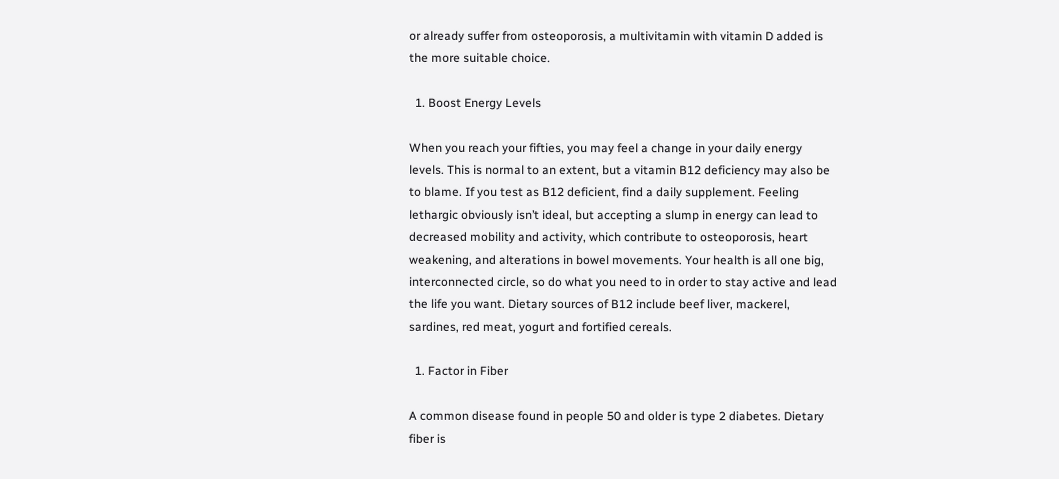or already suffer from osteoporosis, a multivitamin with vitamin D added is the more suitable choice.

  1. Boost Energy Levels

When you reach your fifties, you may feel a change in your daily energy levels. This is normal to an extent, but a vitamin B12 deficiency may also be to blame. If you test as B12 deficient, find a daily supplement. Feeling lethargic obviously isn’t ideal, but accepting a slump in energy can lead to decreased mobility and activity, which contribute to osteoporosis, heart weakening, and alterations in bowel movements. Your health is all one big, interconnected circle, so do what you need to in order to stay active and lead the life you want. Dietary sources of B12 include beef liver, mackerel, sardines, red meat, yogurt and fortified cereals.

  1. Factor in Fiber

A common disease found in people 50 and older is type 2 diabetes. Dietary fiber is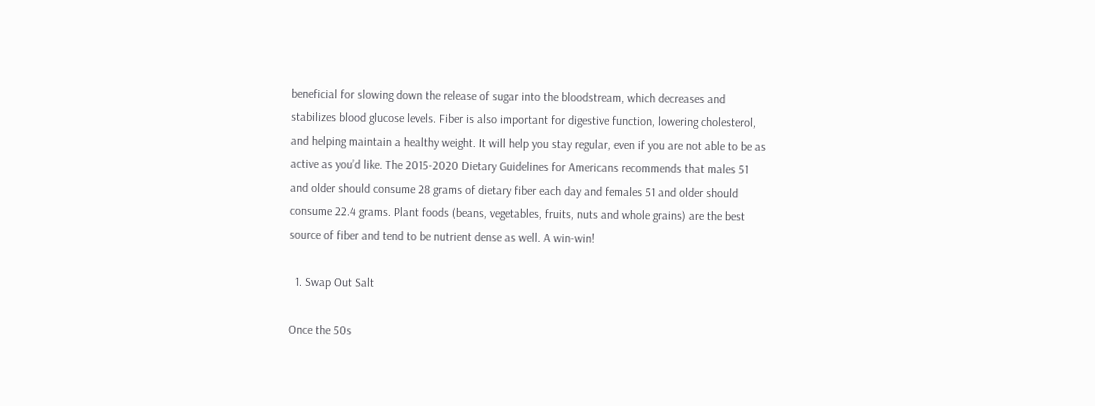beneficial for slowing down the release of sugar into the bloodstream, which decreases and stabilizes blood glucose levels. Fiber is also important for digestive function, lowering cholesterol, and helping maintain a healthy weight. It will help you stay regular, even if you are not able to be as active as you’d like. The 2015-2020 Dietary Guidelines for Americans recommends that males 51 and older should consume 28 grams of dietary fiber each day and females 51 and older should consume 22.4 grams. Plant foods (beans, vegetables, fruits, nuts and whole grains) are the best source of fiber and tend to be nutrient dense as well. A win-win!

  1. Swap Out Salt

Once the 50s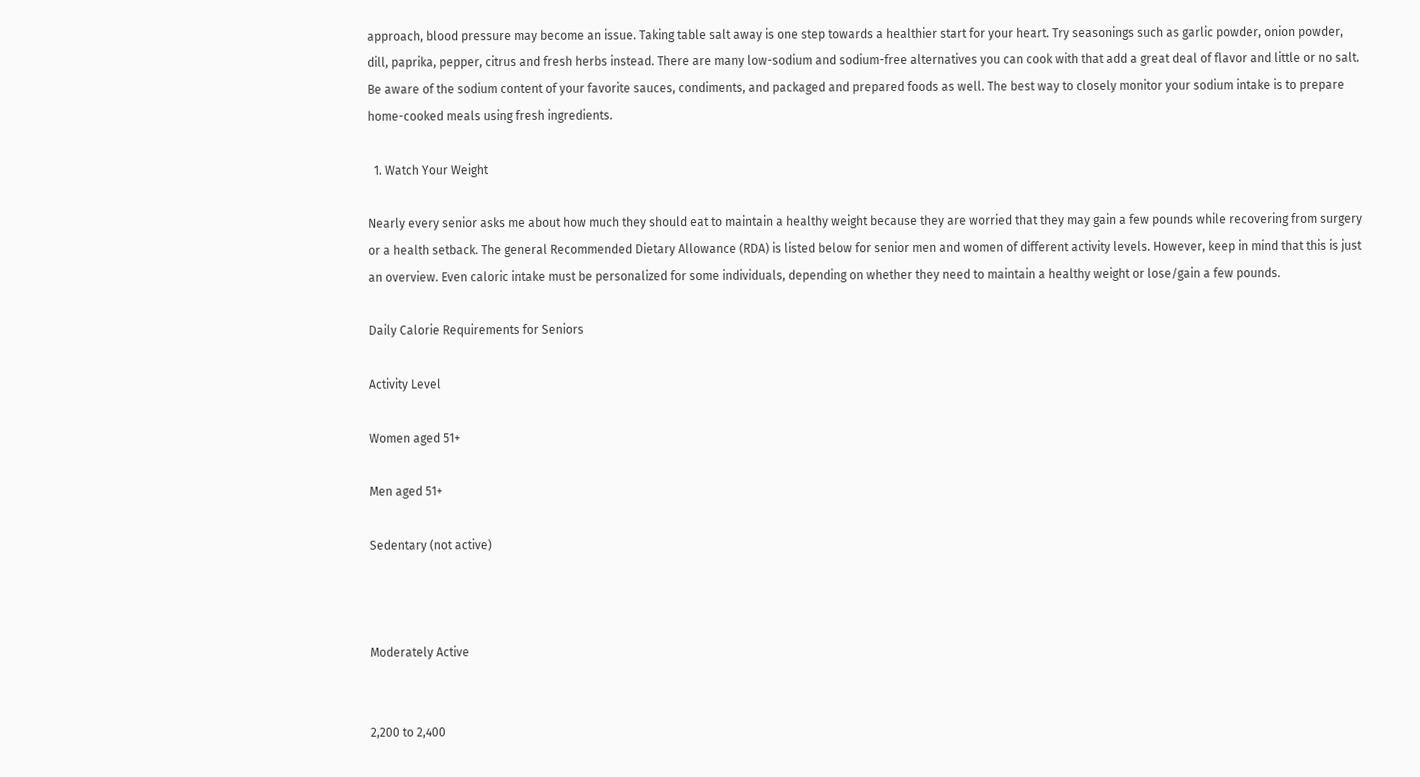approach, blood pressure may become an issue. Taking table salt away is one step towards a healthier start for your heart. Try seasonings such as garlic powder, onion powder, dill, paprika, pepper, citrus and fresh herbs instead. There are many low-sodium and sodium-free alternatives you can cook with that add a great deal of flavor and little or no salt. Be aware of the sodium content of your favorite sauces, condiments, and packaged and prepared foods as well. The best way to closely monitor your sodium intake is to prepare home-cooked meals using fresh ingredients.

  1. Watch Your Weight

Nearly every senior asks me about how much they should eat to maintain a healthy weight because they are worried that they may gain a few pounds while recovering from surgery or a health setback. The general Recommended Dietary Allowance (RDA) is listed below for senior men and women of different activity levels. However, keep in mind that this is just an overview. Even caloric intake must be personalized for some individuals, depending on whether they need to maintain a healthy weight or lose/gain a few pounds.

Daily Calorie Requirements for Seniors

Activity Level

Women aged 51+

Men aged 51+

Sedentary (not active)



Moderately Active


2,200 to 2,400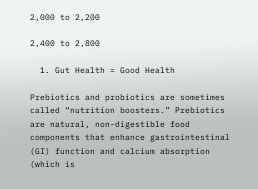2,000 to 2,200

2,400 to 2,800

  1. Gut Health = Good Health

Prebiotics and probiotics are sometimes called “nutrition boosters.” Prebiotics are natural, non-digestible food components that enhance gastrointestinal (GI) function and calcium absorption (which is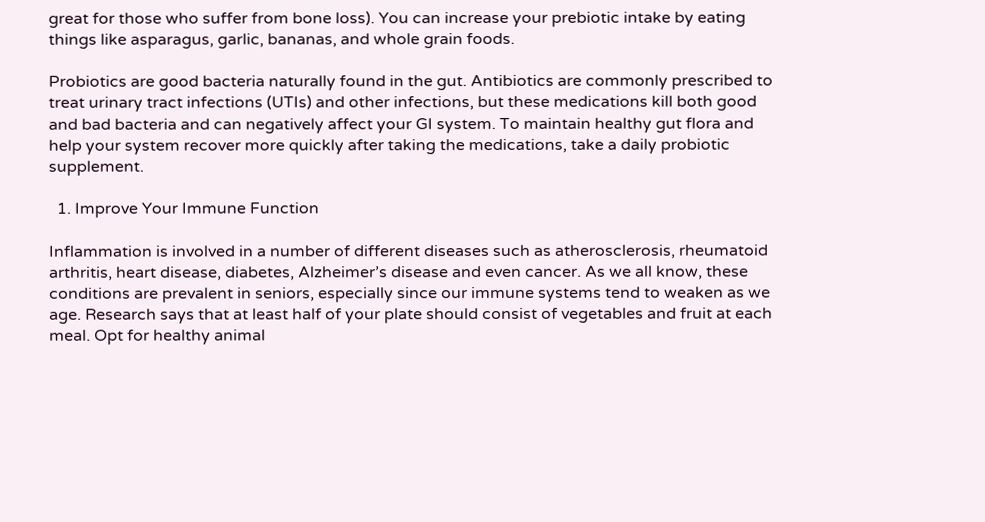great for those who suffer from bone loss). You can increase your prebiotic intake by eating things like asparagus, garlic, bananas, and whole grain foods.

Probiotics are good bacteria naturally found in the gut. Antibiotics are commonly prescribed to treat urinary tract infections (UTIs) and other infections, but these medications kill both good and bad bacteria and can negatively affect your GI system. To maintain healthy gut flora and help your system recover more quickly after taking the medications, take a daily probiotic supplement.

  1. Improve Your Immune Function

Inflammation is involved in a number of different diseases such as atherosclerosis, rheumatoid arthritis, heart disease, diabetes, Alzheimer’s disease and even cancer. As we all know, these conditions are prevalent in seniors, especially since our immune systems tend to weaken as we age. Research says that at least half of your plate should consist of vegetables and fruit at each meal. Opt for healthy animal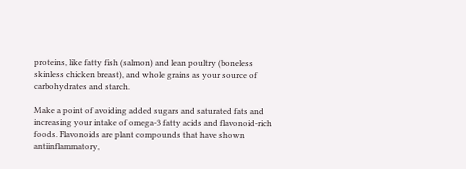proteins, like fatty fish (salmon) and lean poultry (boneless skinless chicken breast), and whole grains as your source of carbohydrates and starch.

Make a point of avoiding added sugars and saturated fats and increasing your intake of omega-3 fatty acids and flavonoid-rich foods. Flavonoids are plant compounds that have shown antiinflammatory,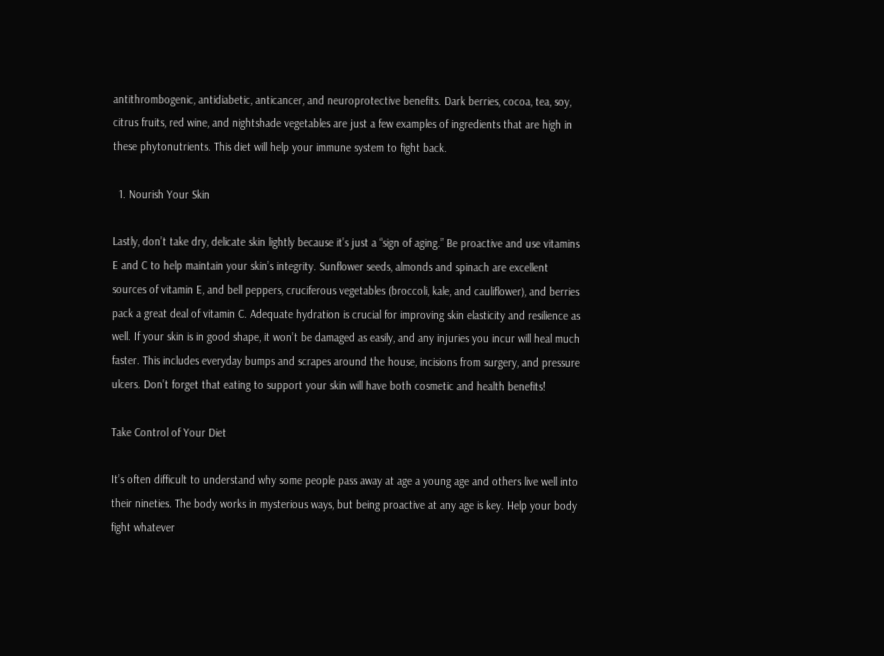antithrombogenic, antidiabetic, anticancer, and neuroprotective benefits. Dark berries, cocoa, tea, soy, citrus fruits, red wine, and nightshade vegetables are just a few examples of ingredients that are high in these phytonutrients. This diet will help your immune system to fight back.

  1. Nourish Your Skin

Lastly, don’t take dry, delicate skin lightly because it’s just a “sign of aging.” Be proactive and use vitamins E and C to help maintain your skin’s integrity. Sunflower seeds, almonds and spinach are excellent sources of vitamin E, and bell peppers, cruciferous vegetables (broccoli, kale, and cauliflower), and berries pack a great deal of vitamin C. Adequate hydration is crucial for improving skin elasticity and resilience as well. If your skin is in good shape, it won’t be damaged as easily, and any injuries you incur will heal much faster. This includes everyday bumps and scrapes around the house, incisions from surgery, and pressure ulcers. Don’t forget that eating to support your skin will have both cosmetic and health benefits!

Take Control of Your Diet

It’s often difficult to understand why some people pass away at age a young age and others live well into their nineties. The body works in mysterious ways, but being proactive at any age is key. Help your body fight whatever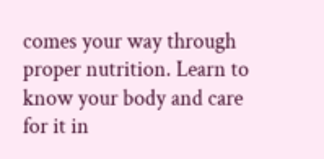comes your way through proper nutrition. Learn to know your body and care for it in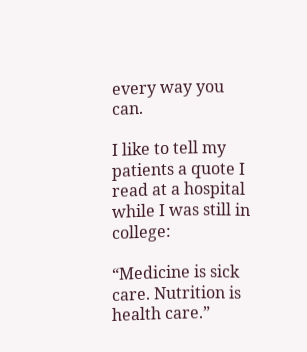every way you can.

I like to tell my patients a quote I read at a hospital while I was still in college:

“Medicine is sick care. Nutrition is health care.”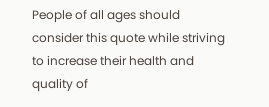People of all ages should consider this quote while striving to increase their health and quality of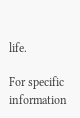life.

For specific information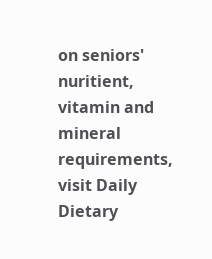on seniors' nuritient, vitamin and mineral requirements, visit Daily Dietary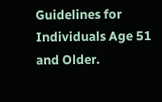Guidelines for Individuals Age 51 and Older.